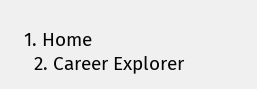1. Home
  2. Career Explorer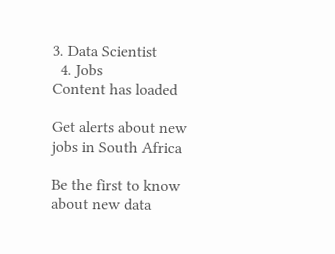3. Data Scientist
  4. Jobs
Content has loaded

Get alerts about new jobs in South Africa

Be the first to know about new data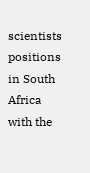scientists positions in South Africa with the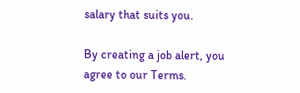salary that suits you.

By creating a job alert, you agree to our Terms.